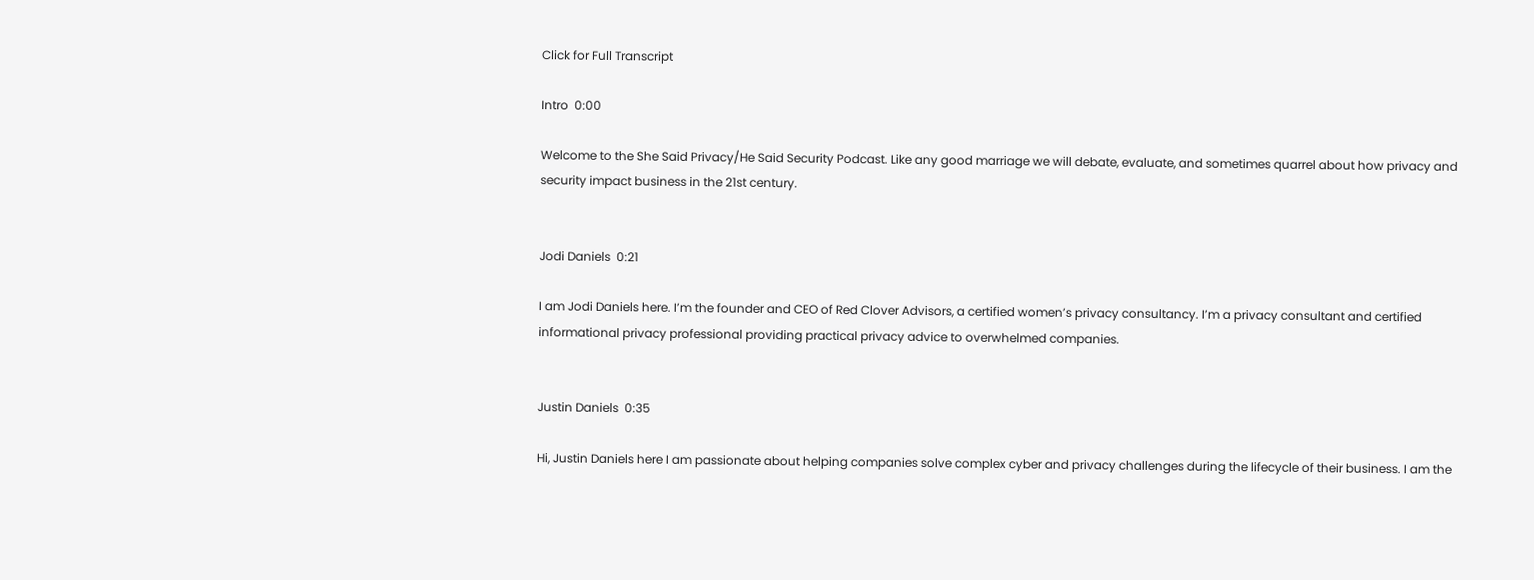Click for Full Transcript

Intro  0:00

Welcome to the She Said Privacy/He Said Security Podcast. Like any good marriage we will debate, evaluate, and sometimes quarrel about how privacy and security impact business in the 21st century.


Jodi Daniels  0:21

I am Jodi Daniels here. I’m the founder and CEO of Red Clover Advisors, a certified women’s privacy consultancy. I’m a privacy consultant and certified informational privacy professional providing practical privacy advice to overwhelmed companies.


Justin Daniels  0:35

Hi, Justin Daniels here I am passionate about helping companies solve complex cyber and privacy challenges during the lifecycle of their business. I am the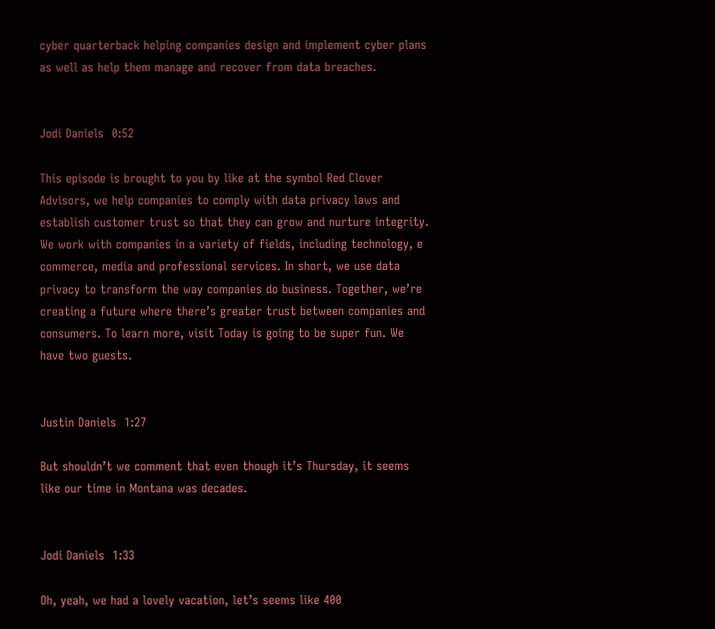cyber quarterback helping companies design and implement cyber plans as well as help them manage and recover from data breaches.


Jodi Daniels  0:52

This episode is brought to you by like at the symbol Red Clover Advisors, we help companies to comply with data privacy laws and establish customer trust so that they can grow and nurture integrity. We work with companies in a variety of fields, including technology, e commerce, media and professional services. In short, we use data privacy to transform the way companies do business. Together, we’re creating a future where there’s greater trust between companies and consumers. To learn more, visit Today is going to be super fun. We have two guests.


Justin Daniels  1:27

But shouldn’t we comment that even though it’s Thursday, it seems like our time in Montana was decades.


Jodi Daniels  1:33

Oh, yeah, we had a lovely vacation, let’s seems like 400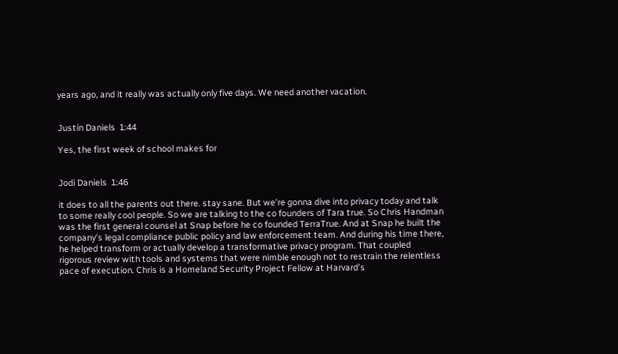years ago, and it really was actually only five days. We need another vacation.


Justin Daniels  1:44

Yes, the first week of school makes for


Jodi Daniels  1:46

it does to all the parents out there. stay sane. But we’re gonna dive into privacy today and talk to some really cool people. So we are talking to the co founders of Tara true. So Chris Handman was the first general counsel at Snap before he co founded TerraTrue. And at Snap he built the company’s legal compliance public policy and law enforcement team. And during his time there, he helped transform or actually develop a transformative privacy program. That coupled rigorous review with tools and systems that were nimble enough not to restrain the relentless pace of execution. Chris is a Homeland Security Project Fellow at Harvard’s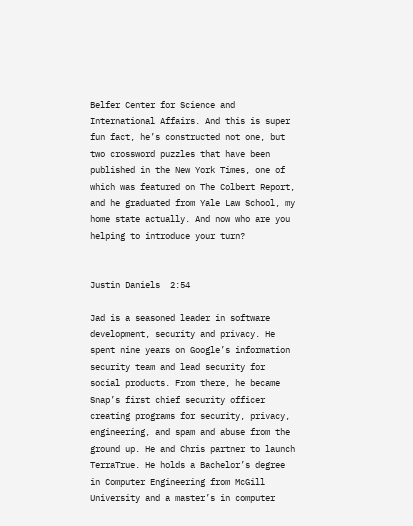Belfer Center for Science and International Affairs. And this is super fun fact, he’s constructed not one, but two crossword puzzles that have been published in the New York Times, one of which was featured on The Colbert Report, and he graduated from Yale Law School, my home state actually. And now who are you helping to introduce your turn?


Justin Daniels  2:54

Jad is a seasoned leader in software development, security and privacy. He spent nine years on Google’s information security team and lead security for social products. From there, he became Snap’s first chief security officer creating programs for security, privacy, engineering, and spam and abuse from the ground up. He and Chris partner to launch TerraTrue. He holds a Bachelor’s degree in Computer Engineering from McGill University and a master’s in computer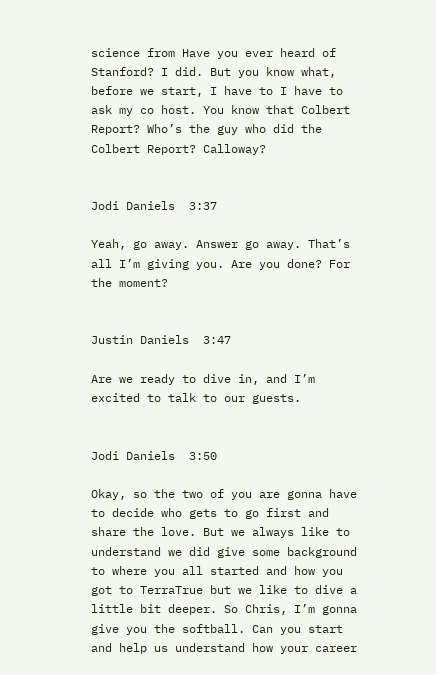science from Have you ever heard of Stanford? I did. But you know what, before we start, I have to I have to ask my co host. You know that Colbert Report? Who’s the guy who did the Colbert Report? Calloway?


Jodi Daniels  3:37

Yeah, go away. Answer go away. That’s all I’m giving you. Are you done? For the moment?


Justin Daniels  3:47

Are we ready to dive in, and I’m excited to talk to our guests.


Jodi Daniels  3:50

Okay, so the two of you are gonna have to decide who gets to go first and share the love. But we always like to understand we did give some background to where you all started and how you got to TerraTrue but we like to dive a little bit deeper. So Chris, I’m gonna give you the softball. Can you start and help us understand how your career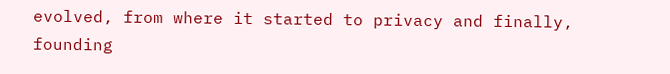evolved, from where it started to privacy and finally, founding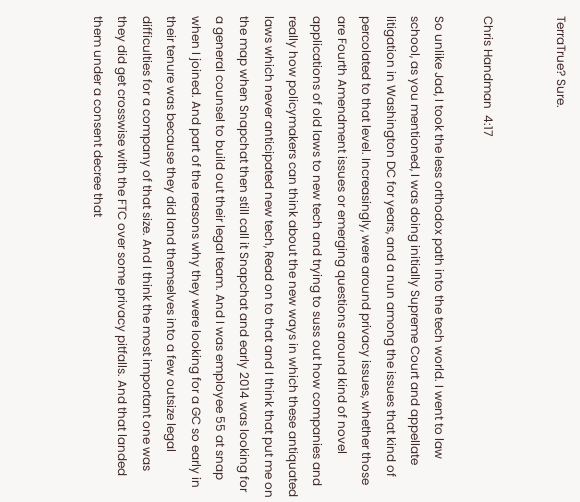TerraTrue? Sure.


Chris Handman  4:17

So unlike Jad, I took the less orthodox path into the tech world. I went to law school, as you mentioned, I was doing initially Supreme Court and appellate litigation in Washington DC for years, and a nun among the issues that kind of percolated to that level. Increasingly, were around privacy issues, whether those are Fourth Amendment issues or emerging questions around kind of novel applications of old laws to new tech and trying to suss out how companies and really how policymakers can think about the new ways in which these antiquated laws which never anticipated new tech, Read on to that and I think that put me on the map when Snapchat then still call it Snapchat and early 2014 was looking for a general counsel to build out their legal team. And I was employee 55 at snap when I joined. And part of the reasons why they were looking for a GC so early in their tenure was because they did land themselves into a few outsize legal difficulties for a company of that size. And I think the most important one was they did get crosswise with the FTC over some privacy pitfalls. And that landed them under a consent decree that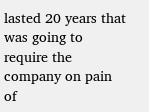lasted 20 years that was going to require the company on pain of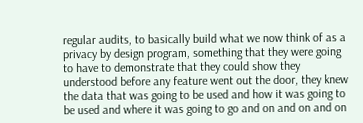regular audits, to basically build what we now think of as a privacy by design program, something that they were going to have to demonstrate that they could show they understood before any feature went out the door, they knew the data that was going to be used and how it was going to be used and where it was going to go and on and on and on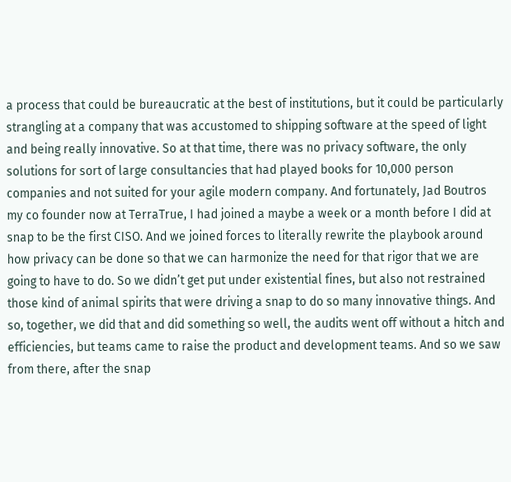a process that could be bureaucratic at the best of institutions, but it could be particularly strangling at a company that was accustomed to shipping software at the speed of light and being really innovative. So at that time, there was no privacy software, the only solutions for sort of large consultancies that had played books for 10,000 person companies and not suited for your agile modern company. And fortunately, Jad Boutros my co founder now at TerraTrue, I had joined a maybe a week or a month before I did at snap to be the first CISO. And we joined forces to literally rewrite the playbook around how privacy can be done so that we can harmonize the need for that rigor that we are going to have to do. So we didn’t get put under existential fines, but also not restrained those kind of animal spirits that were driving a snap to do so many innovative things. And so, together, we did that and did something so well, the audits went off without a hitch and efficiencies, but teams came to raise the product and development teams. And so we saw from there, after the snap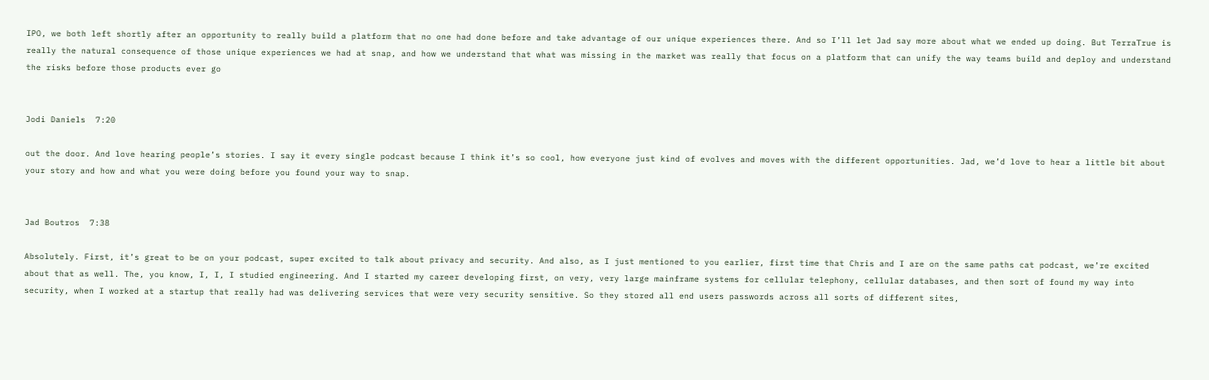IPO, we both left shortly after an opportunity to really build a platform that no one had done before and take advantage of our unique experiences there. And so I’ll let Jad say more about what we ended up doing. But TerraTrue is really the natural consequence of those unique experiences we had at snap, and how we understand that what was missing in the market was really that focus on a platform that can unify the way teams build and deploy and understand the risks before those products ever go


Jodi Daniels  7:20

out the door. And love hearing people’s stories. I say it every single podcast because I think it’s so cool, how everyone just kind of evolves and moves with the different opportunities. Jad, we’d love to hear a little bit about your story and how and what you were doing before you found your way to snap.


Jad Boutros  7:38

Absolutely. First, it’s great to be on your podcast, super excited to talk about privacy and security. And also, as I just mentioned to you earlier, first time that Chris and I are on the same paths cat podcast, we’re excited about that as well. The, you know, I, I, I studied engineering. And I started my career developing first, on very, very large mainframe systems for cellular telephony, cellular databases, and then sort of found my way into security, when I worked at a startup that really had was delivering services that were very security sensitive. So they stored all end users passwords across all sorts of different sites,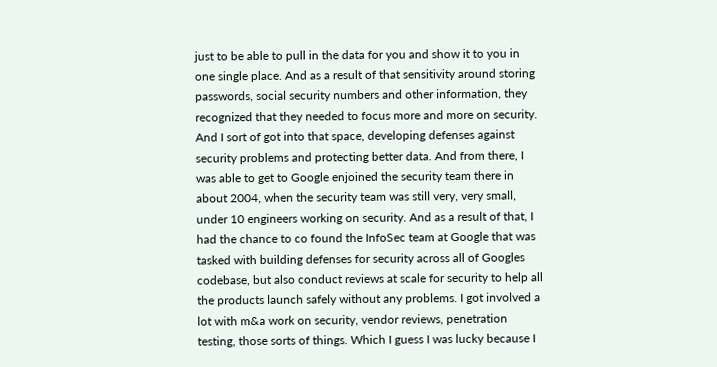just to be able to pull in the data for you and show it to you in one single place. And as a result of that sensitivity around storing passwords, social security numbers and other information, they recognized that they needed to focus more and more on security. And I sort of got into that space, developing defenses against security problems and protecting better data. And from there, I was able to get to Google enjoined the security team there in about 2004, when the security team was still very, very small, under 10 engineers working on security. And as a result of that, I had the chance to co found the InfoSec team at Google that was tasked with building defenses for security across all of Googles codebase, but also conduct reviews at scale for security to help all the products launch safely without any problems. I got involved a lot with m&a work on security, vendor reviews, penetration testing, those sorts of things. Which I guess I was lucky because I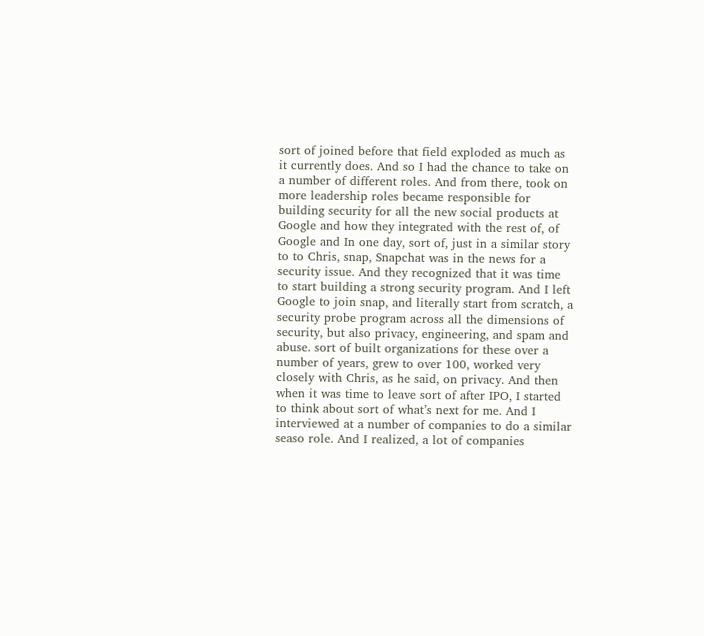sort of joined before that field exploded as much as it currently does. And so I had the chance to take on a number of different roles. And from there, took on more leadership roles became responsible for building security for all the new social products at Google and how they integrated with the rest of, of Google and In one day, sort of, just in a similar story to to Chris, snap, Snapchat was in the news for a security issue. And they recognized that it was time to start building a strong security program. And I left Google to join snap, and literally start from scratch, a security probe program across all the dimensions of security, but also privacy, engineering, and spam and abuse. sort of built organizations for these over a number of years, grew to over 100, worked very closely with Chris, as he said, on privacy. And then when it was time to leave sort of after IPO, I started to think about sort of what’s next for me. And I interviewed at a number of companies to do a similar seaso role. And I realized, a lot of companies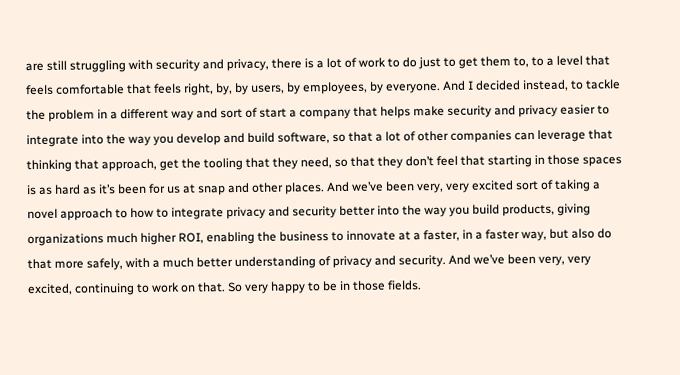are still struggling with security and privacy, there is a lot of work to do just to get them to, to a level that feels comfortable that feels right, by, by users, by employees, by everyone. And I decided instead, to tackle the problem in a different way and sort of start a company that helps make security and privacy easier to integrate into the way you develop and build software, so that a lot of other companies can leverage that thinking that approach, get the tooling that they need, so that they don’t feel that starting in those spaces is as hard as it’s been for us at snap and other places. And we’ve been very, very excited sort of taking a novel approach to how to integrate privacy and security better into the way you build products, giving organizations much higher ROI, enabling the business to innovate at a faster, in a faster way, but also do that more safely, with a much better understanding of privacy and security. And we’ve been very, very excited, continuing to work on that. So very happy to be in those fields.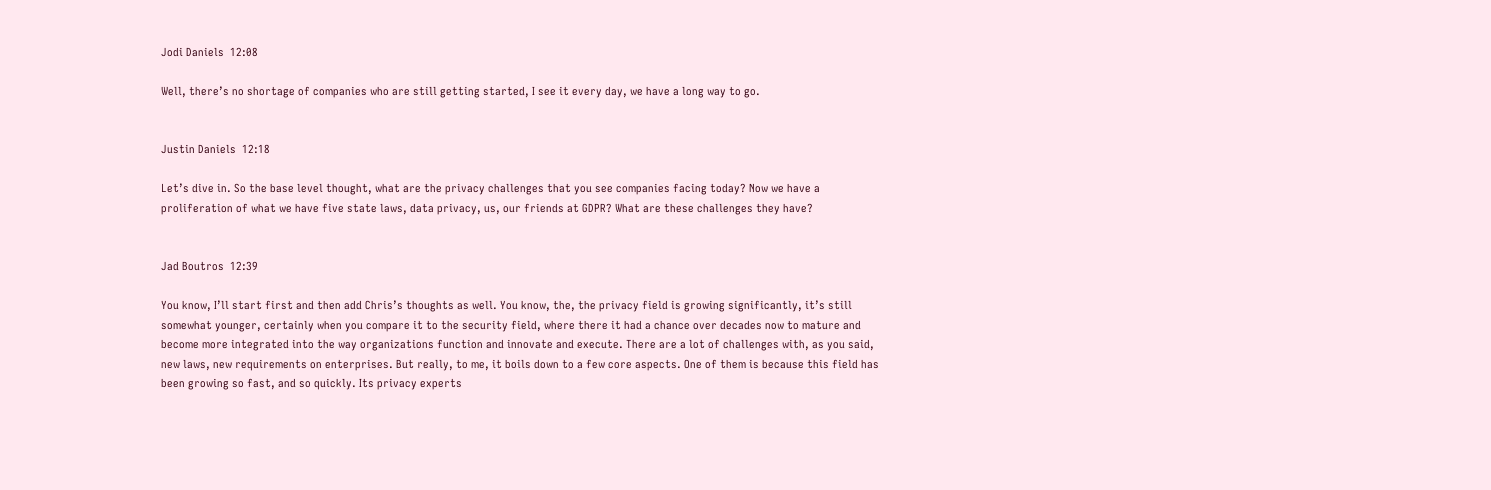Jodi Daniels  12:08

Well, there’s no shortage of companies who are still getting started, I see it every day, we have a long way to go.


Justin Daniels  12:18

Let’s dive in. So the base level thought, what are the privacy challenges that you see companies facing today? Now we have a proliferation of what we have five state laws, data privacy, us, our friends at GDPR? What are these challenges they have?


Jad Boutros  12:39

You know, I’ll start first and then add Chris’s thoughts as well. You know, the, the privacy field is growing significantly, it’s still somewhat younger, certainly when you compare it to the security field, where there it had a chance over decades now to mature and become more integrated into the way organizations function and innovate and execute. There are a lot of challenges with, as you said, new laws, new requirements on enterprises. But really, to me, it boils down to a few core aspects. One of them is because this field has been growing so fast, and so quickly. Its privacy experts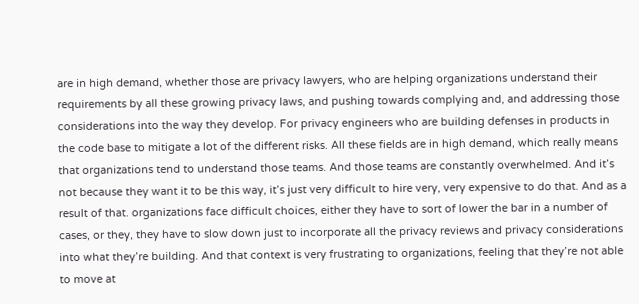are in high demand, whether those are privacy lawyers, who are helping organizations understand their requirements by all these growing privacy laws, and pushing towards complying and, and addressing those considerations into the way they develop. For privacy engineers who are building defenses in products in the code base to mitigate a lot of the different risks. All these fields are in high demand, which really means that organizations tend to understand those teams. And those teams are constantly overwhelmed. And it’s not because they want it to be this way, it’s just very difficult to hire very, very expensive to do that. And as a result of that. organizations face difficult choices, either they have to sort of lower the bar in a number of cases, or they, they have to slow down just to incorporate all the privacy reviews and privacy considerations into what they’re building. And that context is very frustrating to organizations, feeling that they’re not able to move at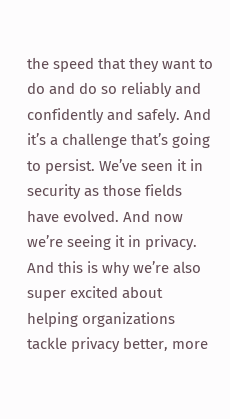the speed that they want to do and do so reliably and confidently and safely. And it’s a challenge that’s going to persist. We’ve seen it in security as those fields have evolved. And now we’re seeing it in privacy. And this is why we’re also super excited about helping organizations tackle privacy better, more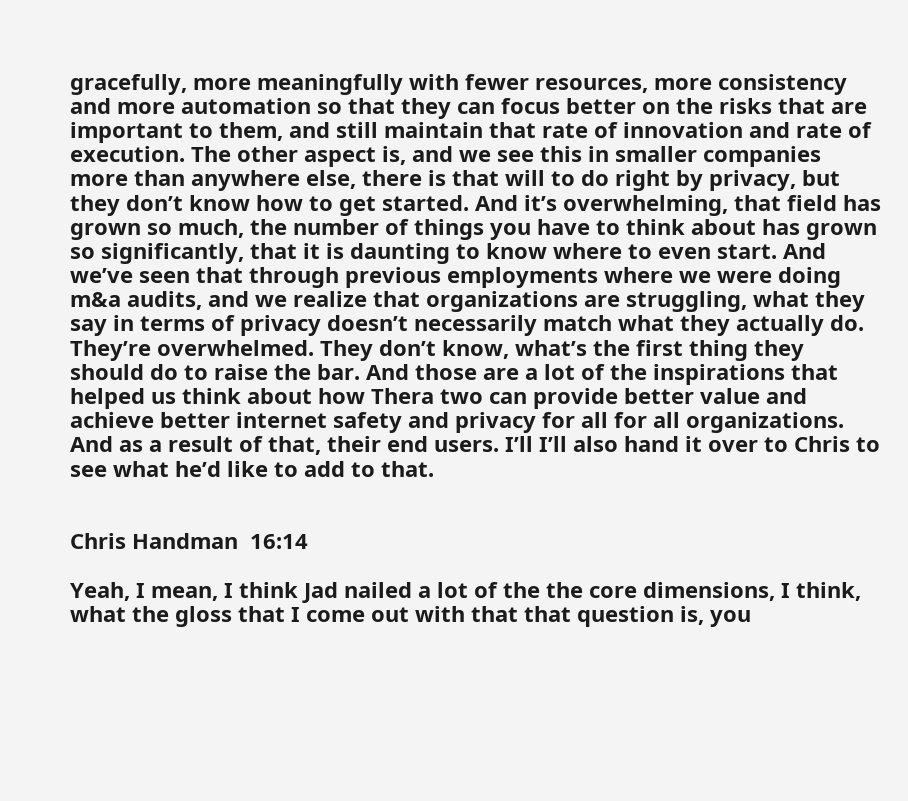gracefully, more meaningfully with fewer resources, more consistency and more automation so that they can focus better on the risks that are important to them, and still maintain that rate of innovation and rate of execution. The other aspect is, and we see this in smaller companies more than anywhere else, there is that will to do right by privacy, but they don’t know how to get started. And it’s overwhelming, that field has grown so much, the number of things you have to think about has grown so significantly, that it is daunting to know where to even start. And we’ve seen that through previous employments where we were doing m&a audits, and we realize that organizations are struggling, what they say in terms of privacy doesn’t necessarily match what they actually do. They’re overwhelmed. They don’t know, what’s the first thing they should do to raise the bar. And those are a lot of the inspirations that helped us think about how Thera two can provide better value and achieve better internet safety and privacy for all for all organizations. And as a result of that, their end users. I’ll I’ll also hand it over to Chris to see what he’d like to add to that.


Chris Handman  16:14

Yeah, I mean, I think Jad nailed a lot of the the core dimensions, I think, what the gloss that I come out with that that question is, you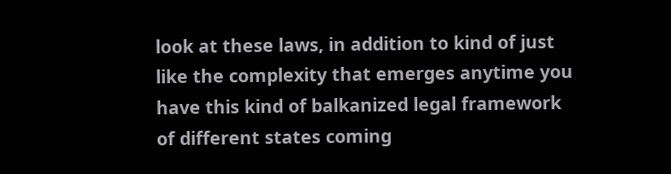look at these laws, in addition to kind of just like the complexity that emerges anytime you have this kind of balkanized legal framework of different states coming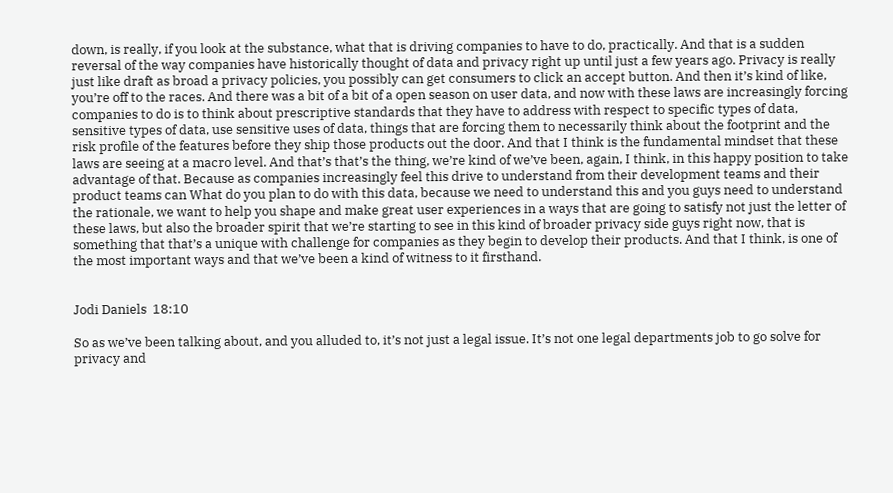down, is really, if you look at the substance, what that is driving companies to have to do, practically. And that is a sudden reversal of the way companies have historically thought of data and privacy right up until just a few years ago. Privacy is really just like draft as broad a privacy policies, you possibly can get consumers to click an accept button. And then it’s kind of like, you’re off to the races. And there was a bit of a bit of a open season on user data, and now with these laws are increasingly forcing companies to do is to think about prescriptive standards that they have to address with respect to specific types of data, sensitive types of data, use sensitive uses of data, things that are forcing them to necessarily think about the footprint and the risk profile of the features before they ship those products out the door. And that I think is the fundamental mindset that these laws are seeing at a macro level. And that’s that’s the thing, we’re kind of we’ve been, again, I think, in this happy position to take advantage of that. Because as companies increasingly feel this drive to understand from their development teams and their product teams can What do you plan to do with this data, because we need to understand this and you guys need to understand the rationale, we want to help you shape and make great user experiences in a ways that are going to satisfy not just the letter of these laws, but also the broader spirit that we’re starting to see in this kind of broader privacy side guys right now, that is something that that’s a unique with challenge for companies as they begin to develop their products. And that I think, is one of the most important ways and that we’ve been a kind of witness to it firsthand.


Jodi Daniels  18:10

So as we’ve been talking about, and you alluded to, it’s not just a legal issue. It’s not one legal departments job to go solve for privacy and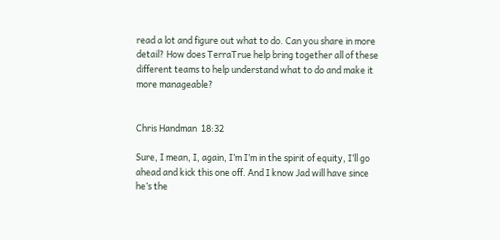read a lot and figure out what to do. Can you share in more detail? How does TerraTrue help bring together all of these different teams to help understand what to do and make it more manageable?


Chris Handman  18:32

Sure, I mean, I, again, I’m I’m in the spirit of equity, I’ll go ahead and kick this one off. And I know Jad will have since he’s the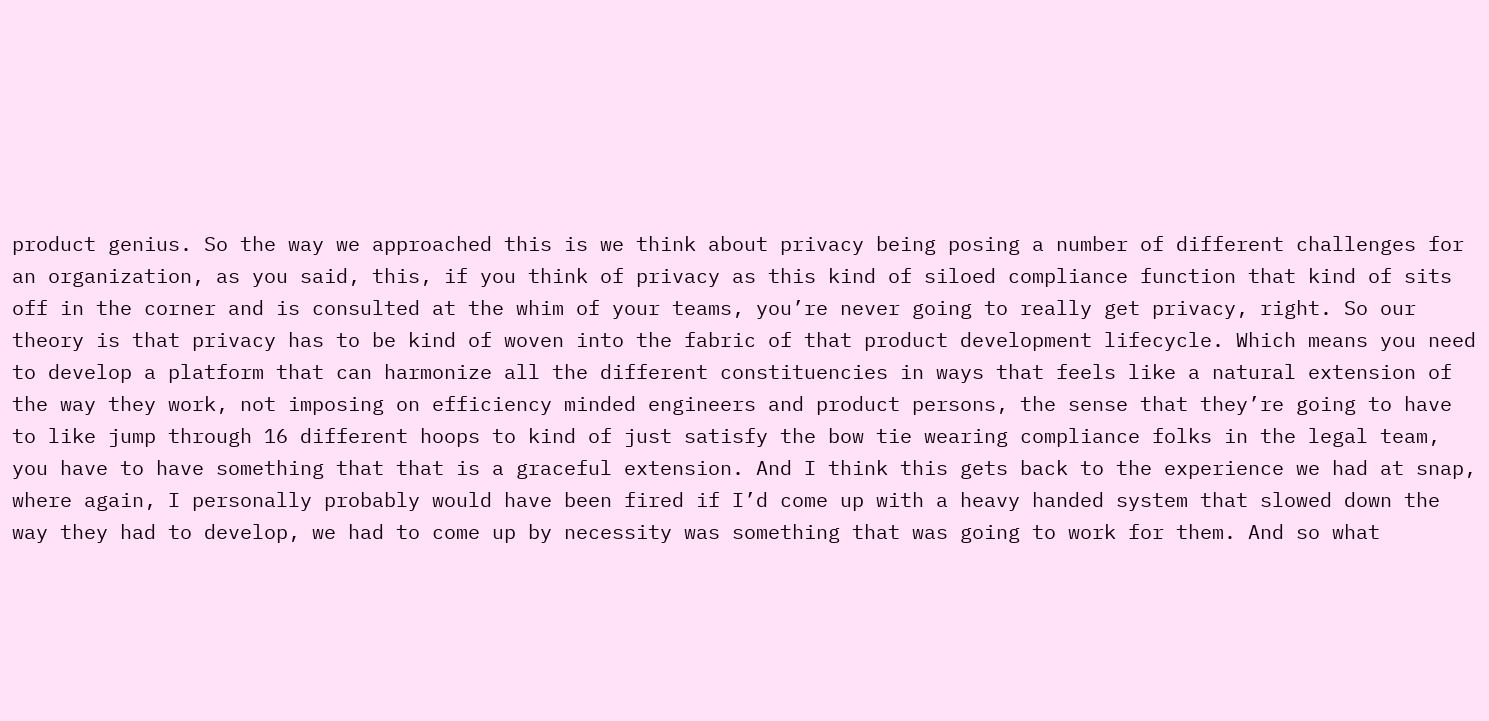product genius. So the way we approached this is we think about privacy being posing a number of different challenges for an organization, as you said, this, if you think of privacy as this kind of siloed compliance function that kind of sits off in the corner and is consulted at the whim of your teams, you’re never going to really get privacy, right. So our theory is that privacy has to be kind of woven into the fabric of that product development lifecycle. Which means you need to develop a platform that can harmonize all the different constituencies in ways that feels like a natural extension of the way they work, not imposing on efficiency minded engineers and product persons, the sense that they’re going to have to like jump through 16 different hoops to kind of just satisfy the bow tie wearing compliance folks in the legal team, you have to have something that that is a graceful extension. And I think this gets back to the experience we had at snap, where again, I personally probably would have been fired if I’d come up with a heavy handed system that slowed down the way they had to develop, we had to come up by necessity was something that was going to work for them. And so what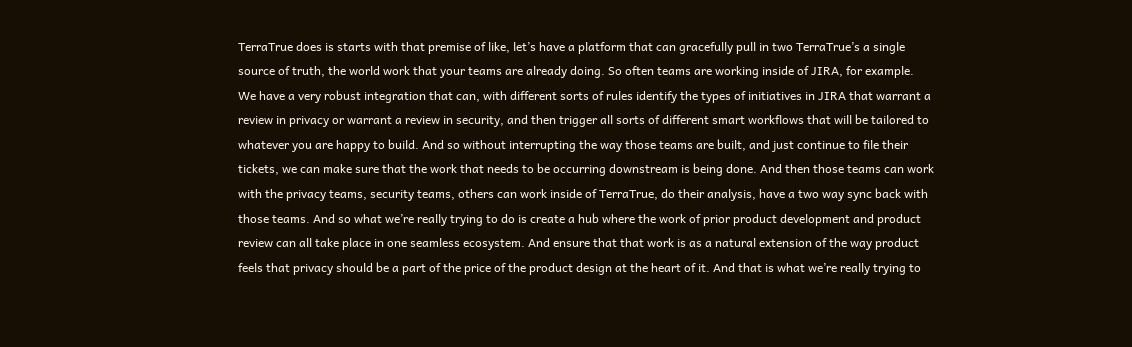TerraTrue does is starts with that premise of like, let’s have a platform that can gracefully pull in two TerraTrue’s a single source of truth, the world work that your teams are already doing. So often teams are working inside of JIRA, for example. We have a very robust integration that can, with different sorts of rules identify the types of initiatives in JIRA that warrant a review in privacy or warrant a review in security, and then trigger all sorts of different smart workflows that will be tailored to whatever you are happy to build. And so without interrupting the way those teams are built, and just continue to file their tickets, we can make sure that the work that needs to be occurring downstream is being done. And then those teams can work with the privacy teams, security teams, others can work inside of TerraTrue, do their analysis, have a two way sync back with those teams. And so what we’re really trying to do is create a hub where the work of prior product development and product review can all take place in one seamless ecosystem. And ensure that that work is as a natural extension of the way product feels that privacy should be a part of the price of the product design at the heart of it. And that is what we’re really trying to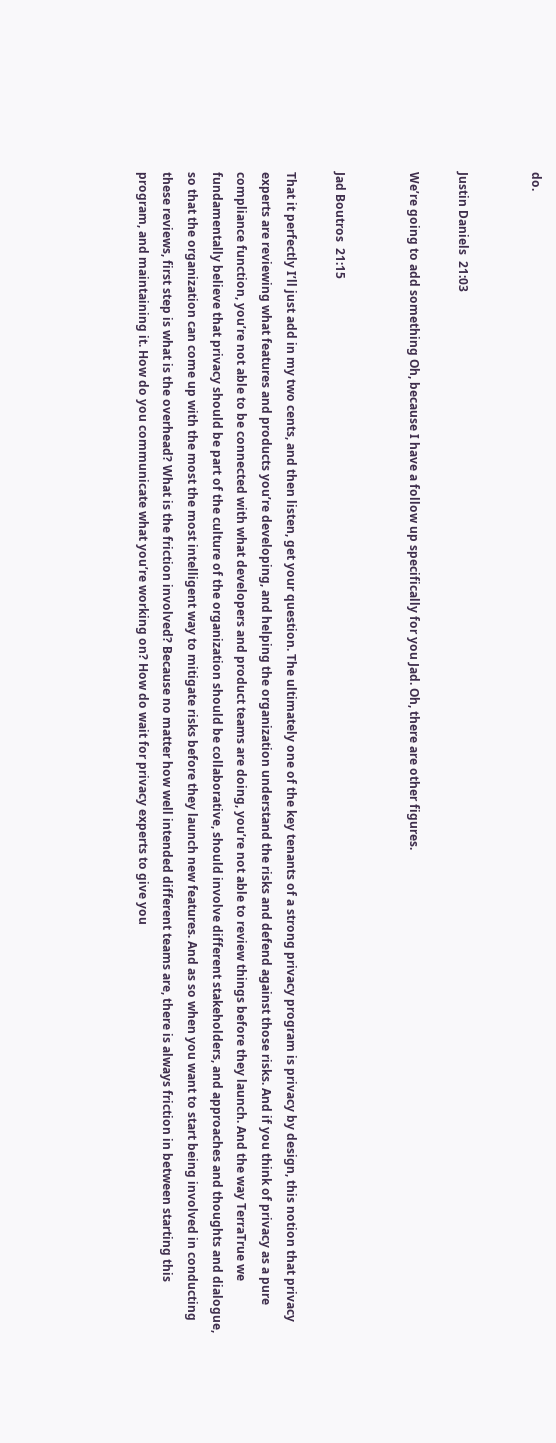do.


Justin Daniels  21:03

We’re going to add something Oh, because I have a follow up specifically for you Jad. Oh, there are other figures.


Jad Boutros  21:15

That it perfectly I’ll just add in my two cents, and then listen, get your question. The ultimately one of the key tenants of a strong privacy program is privacy by design, this notion that privacy experts are reviewing what features and products you’re developing, and helping the organization understand the risks and defend against those risks. And if you think of privacy as a pure compliance function, you’re not able to be connected with what developers and product teams are doing, you’re not able to review things before they launch. And the way TerraTrue we fundamentally believe that privacy should be part of the culture of the organization should be collaborative, should involve different stakeholders, and approaches and thoughts and dialogue, so that the organization can come up with the most the most intelligent way to mitigate risks before they launch new features. And as so when you want to start being involved in conducting these reviews, first step is what is the overhead? What is the friction involved? Because no matter how well intended different teams are, there is always friction in between starting this program, and maintaining it. How do you communicate what you’re working on? How do wait for privacy experts to give you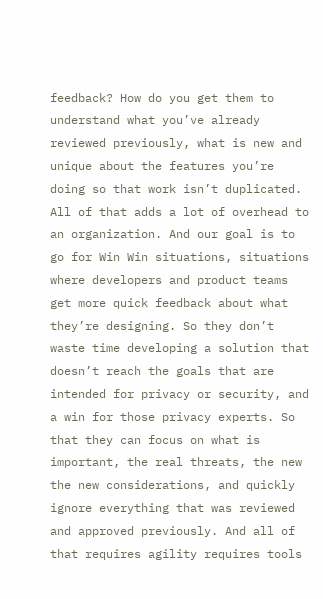feedback? How do you get them to understand what you’ve already reviewed previously, what is new and unique about the features you’re doing so that work isn’t duplicated. All of that adds a lot of overhead to an organization. And our goal is to go for Win Win situations, situations where developers and product teams get more quick feedback about what they’re designing. So they don’t waste time developing a solution that doesn’t reach the goals that are intended for privacy or security, and a win for those privacy experts. So that they can focus on what is important, the real threats, the new the new considerations, and quickly ignore everything that was reviewed and approved previously. And all of that requires agility requires tools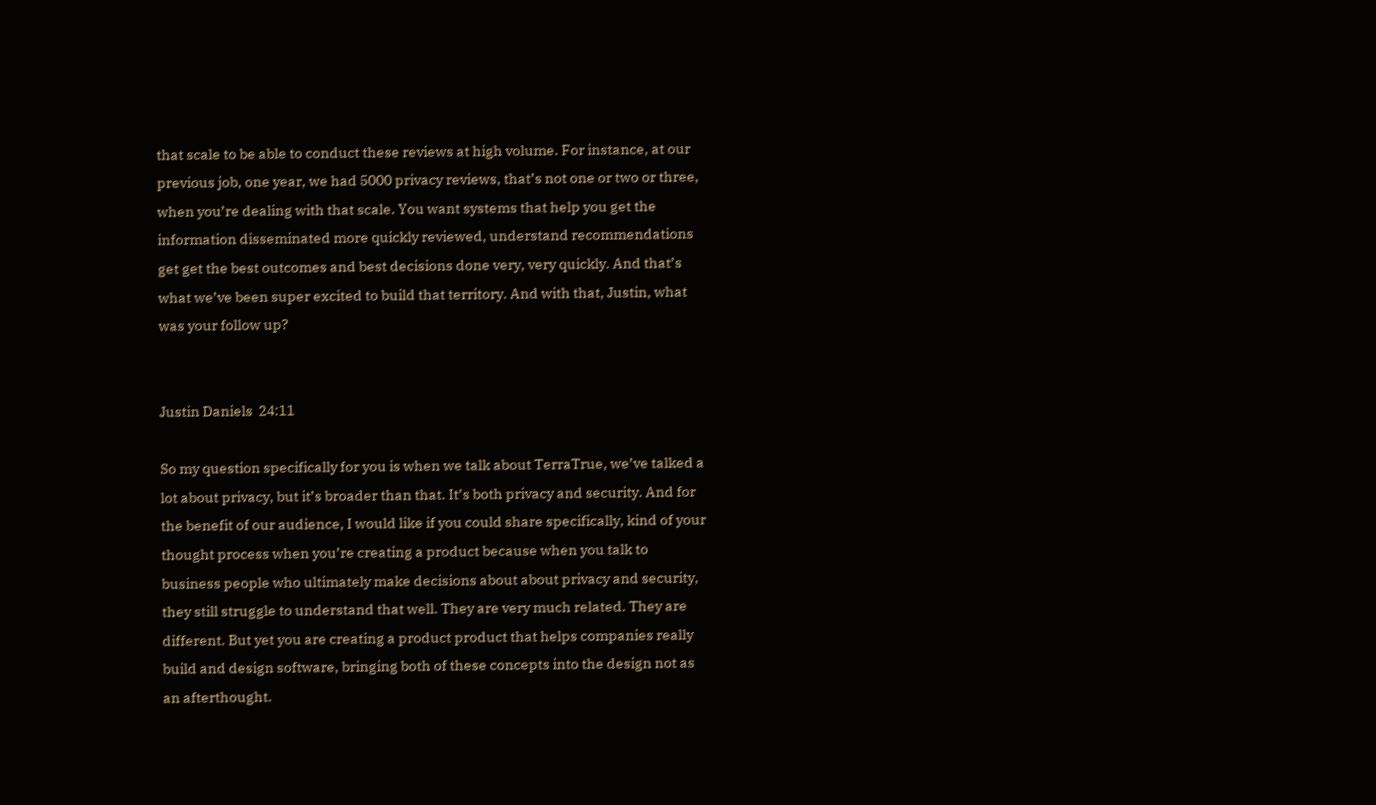that scale to be able to conduct these reviews at high volume. For instance, at our previous job, one year, we had 5000 privacy reviews, that’s not one or two or three, when you’re dealing with that scale. You want systems that help you get the information disseminated more quickly reviewed, understand recommendations get get the best outcomes and best decisions done very, very quickly. And that’s what we’ve been super excited to build that territory. And with that, Justin, what was your follow up?


Justin Daniels  24:11

So my question specifically for you is when we talk about TerraTrue, we’ve talked a lot about privacy, but it’s broader than that. It’s both privacy and security. And for the benefit of our audience, I would like if you could share specifically, kind of your thought process when you’re creating a product because when you talk to business people who ultimately make decisions about about privacy and security, they still struggle to understand that well. They are very much related. They are different. But yet you are creating a product product that helps companies really build and design software, bringing both of these concepts into the design not as an afterthought.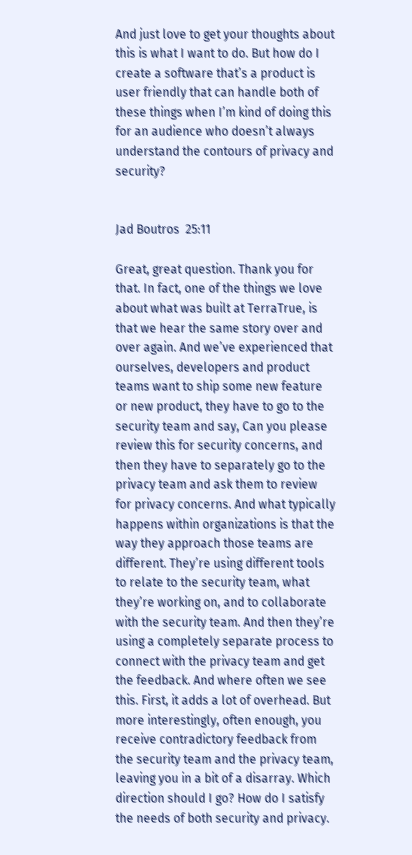And just love to get your thoughts about this is what I want to do. But how do I create a software that’s a product is user friendly that can handle both of these things when I’m kind of doing this for an audience who doesn’t always understand the contours of privacy and security?


Jad Boutros  25:11

Great, great question. Thank you for that. In fact, one of the things we love about what was built at TerraTrue, is that we hear the same story over and over again. And we’ve experienced that ourselves, developers and product teams want to ship some new feature or new product, they have to go to the security team and say, Can you please review this for security concerns, and then they have to separately go to the privacy team and ask them to review for privacy concerns. And what typically happens within organizations is that the way they approach those teams are different. They’re using different tools to relate to the security team, what they’re working on, and to collaborate with the security team. And then they’re using a completely separate process to connect with the privacy team and get the feedback. And where often we see this. First, it adds a lot of overhead. But more interestingly, often enough, you receive contradictory feedback from the security team and the privacy team, leaving you in a bit of a disarray. Which direction should I go? How do I satisfy the needs of both security and privacy.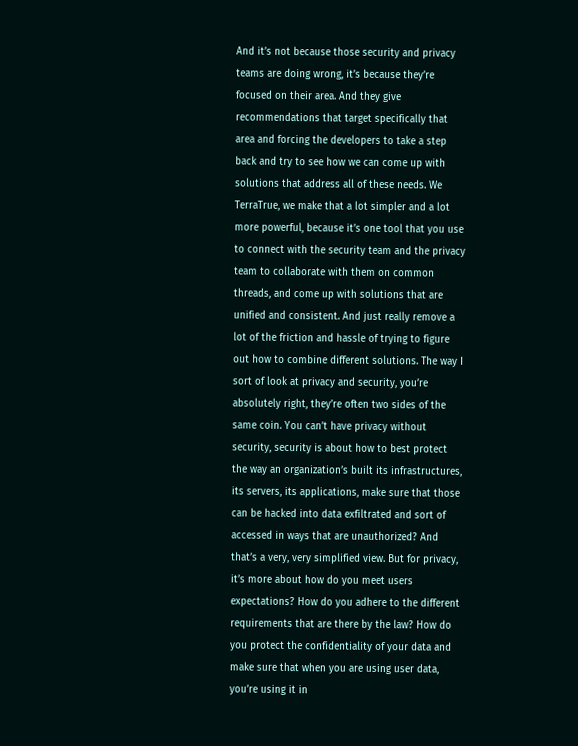And it’s not because those security and privacy teams are doing wrong, it’s because they’re focused on their area. And they give recommendations that target specifically that area and forcing the developers to take a step back and try to see how we can come up with solutions that address all of these needs. We TerraTrue, we make that a lot simpler and a lot more powerful, because it’s one tool that you use to connect with the security team and the privacy team to collaborate with them on common threads, and come up with solutions that are unified and consistent. And just really remove a lot of the friction and hassle of trying to figure out how to combine different solutions. The way I sort of look at privacy and security, you’re absolutely right, they’re often two sides of the same coin. You can’t have privacy without security, security is about how to best protect the way an organization’s built its infrastructures, its servers, its applications, make sure that those can be hacked into data exfiltrated and sort of accessed in ways that are unauthorized? And that’s a very, very simplified view. But for privacy, it’s more about how do you meet users expectations? How do you adhere to the different requirements that are there by the law? How do you protect the confidentiality of your data and make sure that when you are using user data, you’re using it in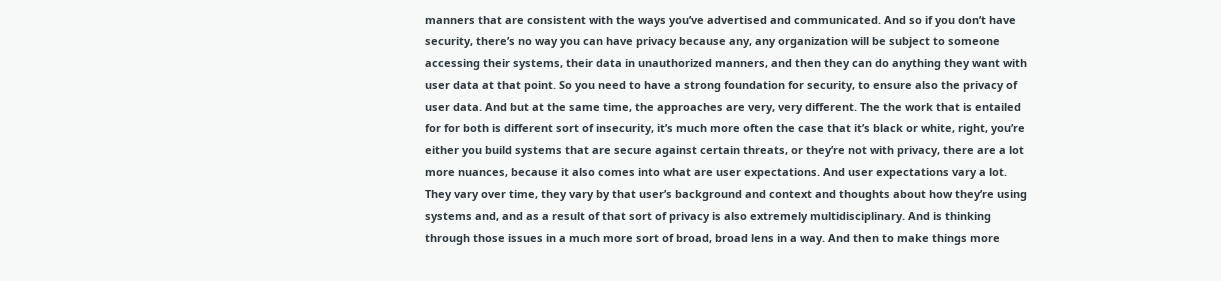manners that are consistent with the ways you’ve advertised and communicated. And so if you don’t have security, there’s no way you can have privacy because any, any organization will be subject to someone accessing their systems, their data in unauthorized manners, and then they can do anything they want with user data at that point. So you need to have a strong foundation for security, to ensure also the privacy of user data. And but at the same time, the approaches are very, very different. The the work that is entailed for for both is different sort of insecurity, it’s much more often the case that it’s black or white, right, you’re either you build systems that are secure against certain threats, or they’re not with privacy, there are a lot more nuances, because it also comes into what are user expectations. And user expectations vary a lot. They vary over time, they vary by that user’s background and context and thoughts about how they’re using systems and, and as a result of that sort of privacy is also extremely multidisciplinary. And is thinking through those issues in a much more sort of broad, broad lens in a way. And then to make things more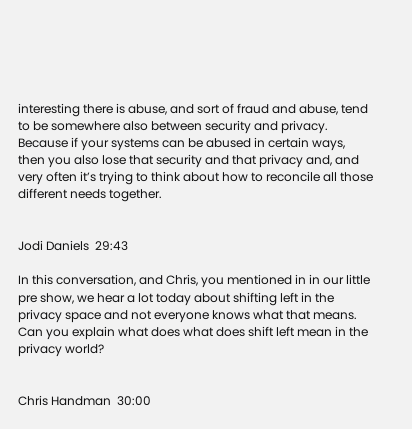interesting there is abuse, and sort of fraud and abuse, tend to be somewhere also between security and privacy. Because if your systems can be abused in certain ways, then you also lose that security and that privacy and, and very often it’s trying to think about how to reconcile all those different needs together.


Jodi Daniels  29:43

In this conversation, and Chris, you mentioned in in our little pre show, we hear a lot today about shifting left in the privacy space and not everyone knows what that means. Can you explain what does what does shift left mean in the privacy world?


Chris Handman  30:00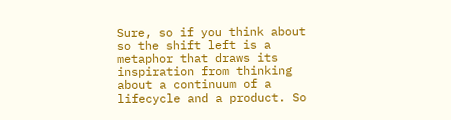Sure, so if you think about so the shift left is a metaphor that draws its inspiration from thinking about a continuum of a lifecycle and a product. So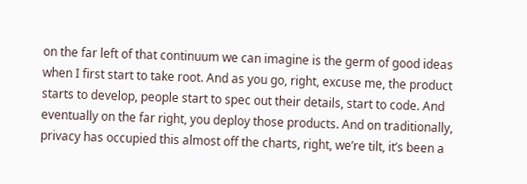on the far left of that continuum we can imagine is the germ of good ideas when I first start to take root. And as you go, right, excuse me, the product starts to develop, people start to spec out their details, start to code. And eventually on the far right, you deploy those products. And on traditionally, privacy has occupied this almost off the charts, right, we’re tilt, it’s been a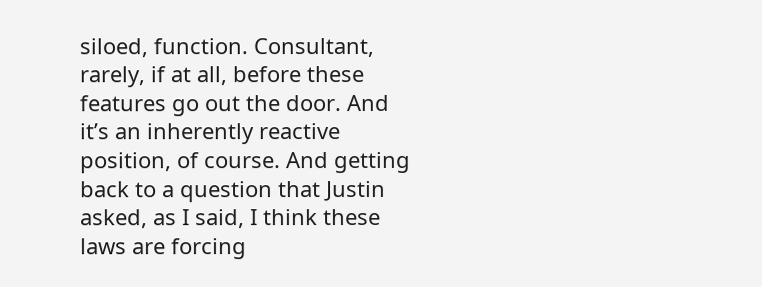siloed, function. Consultant, rarely, if at all, before these features go out the door. And it’s an inherently reactive position, of course. And getting back to a question that Justin asked, as I said, I think these laws are forcing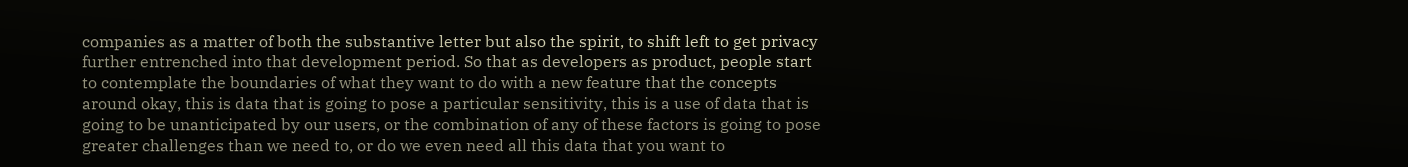companies as a matter of both the substantive letter but also the spirit, to shift left to get privacy further entrenched into that development period. So that as developers as product, people start to contemplate the boundaries of what they want to do with a new feature that the concepts around okay, this is data that is going to pose a particular sensitivity, this is a use of data that is going to be unanticipated by our users, or the combination of any of these factors is going to pose greater challenges than we need to, or do we even need all this data that you want to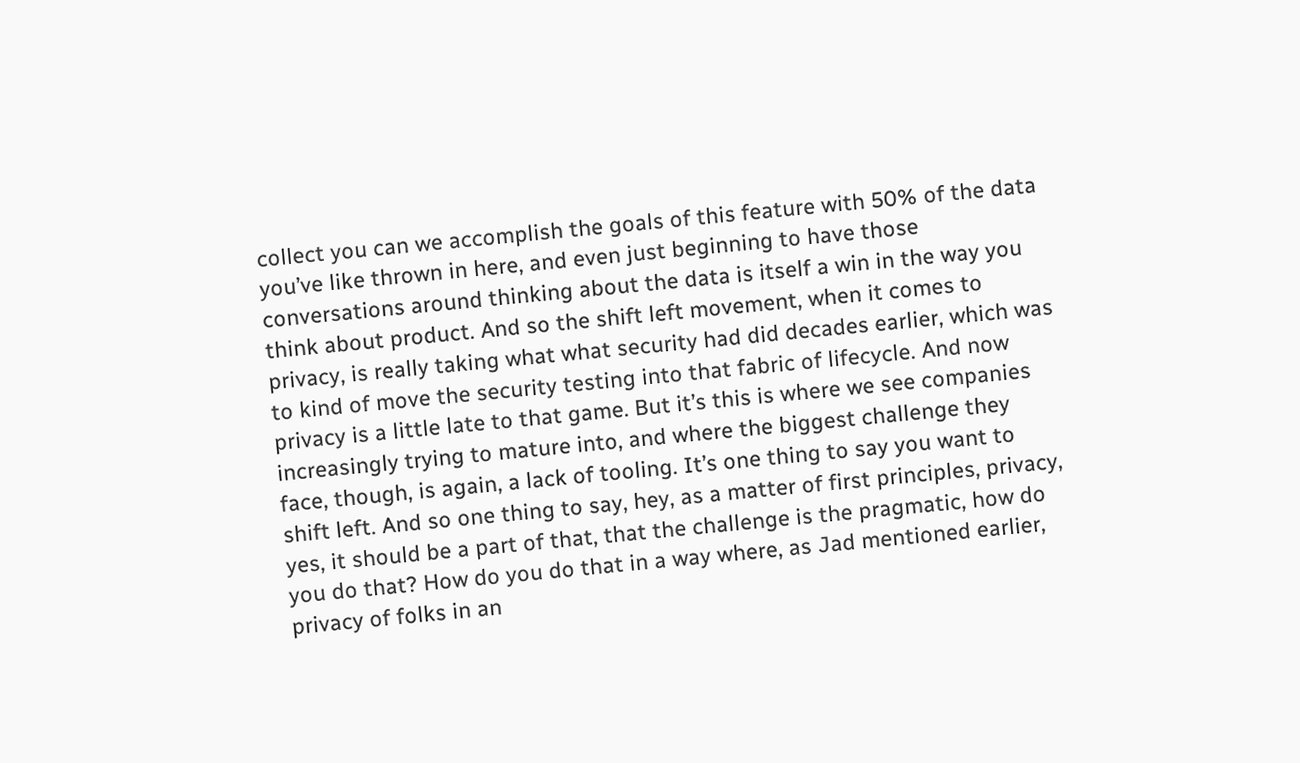collect you can we accomplish the goals of this feature with 50% of the data you’ve like thrown in here, and even just beginning to have those conversations around thinking about the data is itself a win in the way you think about product. And so the shift left movement, when it comes to privacy, is really taking what what security had did decades earlier, which was to kind of move the security testing into that fabric of lifecycle. And now privacy is a little late to that game. But it’s this is where we see companies increasingly trying to mature into, and where the biggest challenge they face, though, is again, a lack of tooling. It’s one thing to say you want to shift left. And so one thing to say, hey, as a matter of first principles, privacy, yes, it should be a part of that, that the challenge is the pragmatic, how do you do that? How do you do that in a way where, as Jad mentioned earlier, privacy of folks in an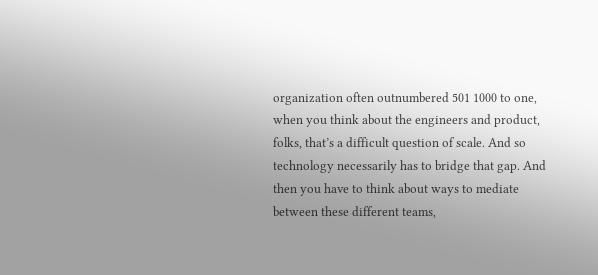organization often outnumbered 501 1000 to one, when you think about the engineers and product, folks, that’s a difficult question of scale. And so technology necessarily has to bridge that gap. And then you have to think about ways to mediate between these different teams,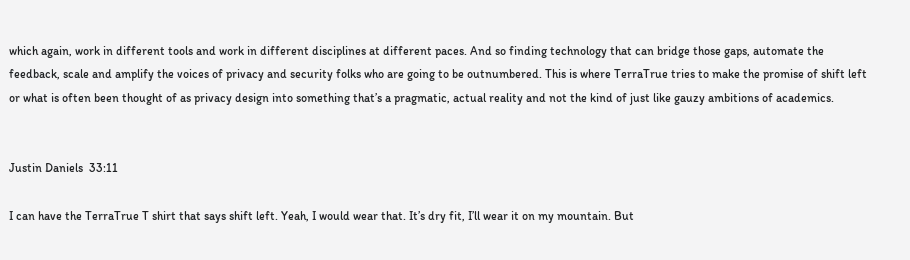which again, work in different tools and work in different disciplines at different paces. And so finding technology that can bridge those gaps, automate the feedback, scale and amplify the voices of privacy and security folks who are going to be outnumbered. This is where TerraTrue tries to make the promise of shift left or what is often been thought of as privacy design into something that’s a pragmatic, actual reality and not the kind of just like gauzy ambitions of academics.


Justin Daniels  33:11

I can have the TerraTrue T shirt that says shift left. Yeah, I would wear that. It’s dry fit, I’ll wear it on my mountain. But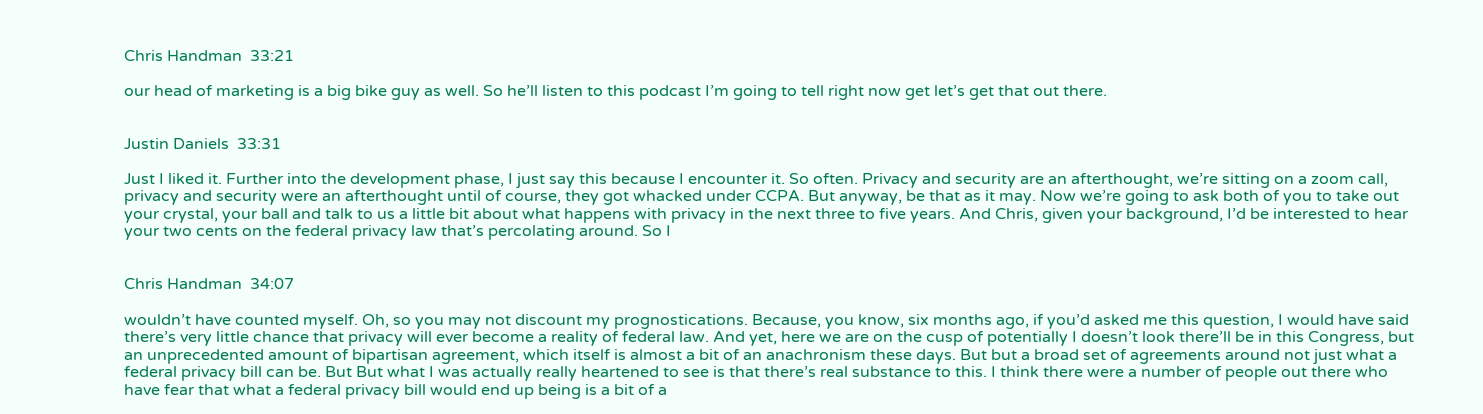Chris Handman  33:21

our head of marketing is a big bike guy as well. So he’ll listen to this podcast I’m going to tell right now get let’s get that out there.


Justin Daniels  33:31

Just I liked it. Further into the development phase, I just say this because I encounter it. So often. Privacy and security are an afterthought, we’re sitting on a zoom call, privacy and security were an afterthought until of course, they got whacked under CCPA. But anyway, be that as it may. Now we’re going to ask both of you to take out your crystal, your ball and talk to us a little bit about what happens with privacy in the next three to five years. And Chris, given your background, I’d be interested to hear your two cents on the federal privacy law that’s percolating around. So I


Chris Handman  34:07

wouldn’t have counted myself. Oh, so you may not discount my prognostications. Because, you know, six months ago, if you’d asked me this question, I would have said there’s very little chance that privacy will ever become a reality of federal law. And yet, here we are on the cusp of potentially I doesn’t look there’ll be in this Congress, but an unprecedented amount of bipartisan agreement, which itself is almost a bit of an anachronism these days. But but a broad set of agreements around not just what a federal privacy bill can be. But But what I was actually really heartened to see is that there’s real substance to this. I think there were a number of people out there who have fear that what a federal privacy bill would end up being is a bit of a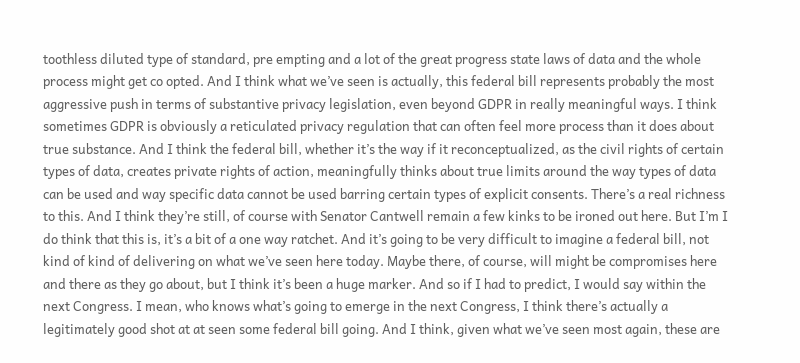toothless diluted type of standard, pre empting and a lot of the great progress state laws of data and the whole process might get co opted. And I think what we’ve seen is actually, this federal bill represents probably the most aggressive push in terms of substantive privacy legislation, even beyond GDPR in really meaningful ways. I think sometimes GDPR is obviously a reticulated privacy regulation that can often feel more process than it does about true substance. And I think the federal bill, whether it’s the way if it reconceptualized, as the civil rights of certain types of data, creates private rights of action, meaningfully thinks about true limits around the way types of data can be used and way specific data cannot be used barring certain types of explicit consents. There’s a real richness to this. And I think they’re still, of course with Senator Cantwell remain a few kinks to be ironed out here. But I’m I do think that this is, it’s a bit of a one way ratchet. And it’s going to be very difficult to imagine a federal bill, not kind of kind of delivering on what we’ve seen here today. Maybe there, of course, will might be compromises here and there as they go about, but I think it’s been a huge marker. And so if I had to predict, I would say within the next Congress. I mean, who knows what’s going to emerge in the next Congress, I think there’s actually a legitimately good shot at at seen some federal bill going. And I think, given what we’ve seen most again, these are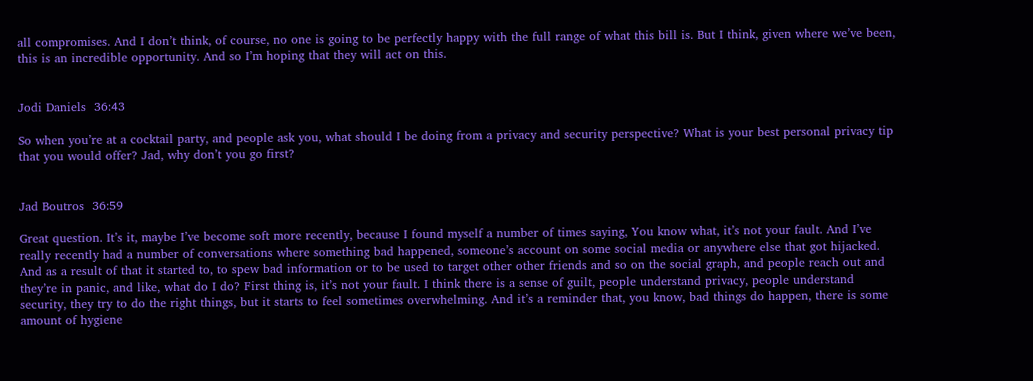all compromises. And I don’t think, of course, no one is going to be perfectly happy with the full range of what this bill is. But I think, given where we’ve been, this is an incredible opportunity. And so I’m hoping that they will act on this.


Jodi Daniels  36:43

So when you’re at a cocktail party, and people ask you, what should I be doing from a privacy and security perspective? What is your best personal privacy tip that you would offer? Jad, why don’t you go first?


Jad Boutros  36:59

Great question. It’s it, maybe I’ve become soft more recently, because I found myself a number of times saying, You know what, it’s not your fault. And I’ve really recently had a number of conversations where something bad happened, someone’s account on some social media or anywhere else that got hijacked. And as a result of that it started to, to spew bad information or to be used to target other other friends and so on the social graph, and people reach out and they’re in panic, and like, what do I do? First thing is, it’s not your fault. I think there is a sense of guilt, people understand privacy, people understand security, they try to do the right things, but it starts to feel sometimes overwhelming. And it’s a reminder that, you know, bad things do happen, there is some amount of hygiene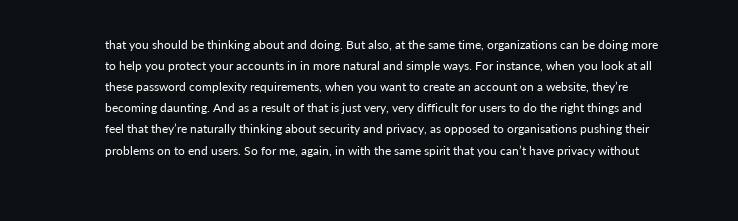that you should be thinking about and doing. But also, at the same time, organizations can be doing more to help you protect your accounts in in more natural and simple ways. For instance, when you look at all these password complexity requirements, when you want to create an account on a website, they’re becoming daunting. And as a result of that is just very, very difficult for users to do the right things and feel that they’re naturally thinking about security and privacy, as opposed to organisations pushing their problems on to end users. So for me, again, in with the same spirit that you can’t have privacy without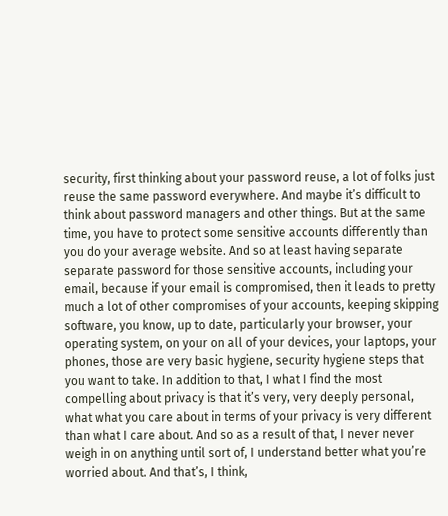security, first thinking about your password reuse, a lot of folks just reuse the same password everywhere. And maybe it’s difficult to think about password managers and other things. But at the same time, you have to protect some sensitive accounts differently than you do your average website. And so at least having separate separate password for those sensitive accounts, including your email, because if your email is compromised, then it leads to pretty much a lot of other compromises of your accounts, keeping skipping software, you know, up to date, particularly your browser, your operating system, on your on all of your devices, your laptops, your phones, those are very basic hygiene, security hygiene steps that you want to take. In addition to that, I what I find the most compelling about privacy is that it’s very, very deeply personal, what what you care about in terms of your privacy is very different than what I care about. And so as a result of that, I never never weigh in on anything until sort of, I understand better what you’re worried about. And that’s, I think,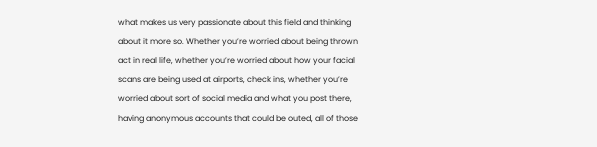what makes us very passionate about this field and thinking about it more so. Whether you’re worried about being thrown act in real life, whether you’re worried about how your facial scans are being used at airports, check ins, whether you’re worried about sort of social media and what you post there, having anonymous accounts that could be outed, all of those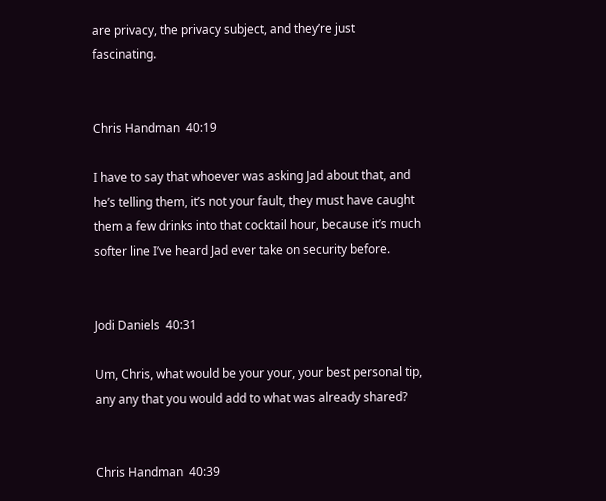are privacy, the privacy subject, and they’re just fascinating.


Chris Handman  40:19

I have to say that whoever was asking Jad about that, and he’s telling them, it’s not your fault, they must have caught them a few drinks into that cocktail hour, because it’s much softer line I’ve heard Jad ever take on security before.


Jodi Daniels  40:31

Um, Chris, what would be your your, your best personal tip, any any that you would add to what was already shared?


Chris Handman  40:39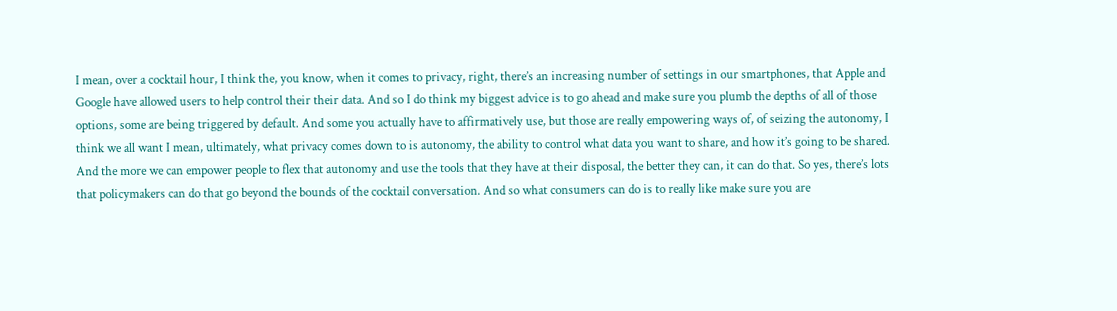I mean, over a cocktail hour, I think the, you know, when it comes to privacy, right, there’s an increasing number of settings in our smartphones, that Apple and Google have allowed users to help control their their data. And so I do think my biggest advice is to go ahead and make sure you plumb the depths of all of those options, some are being triggered by default. And some you actually have to affirmatively use, but those are really empowering ways of, of seizing the autonomy, I think we all want I mean, ultimately, what privacy comes down to is autonomy, the ability to control what data you want to share, and how it’s going to be shared. And the more we can empower people to flex that autonomy and use the tools that they have at their disposal, the better they can, it can do that. So yes, there’s lots that policymakers can do that go beyond the bounds of the cocktail conversation. And so what consumers can do is to really like make sure you are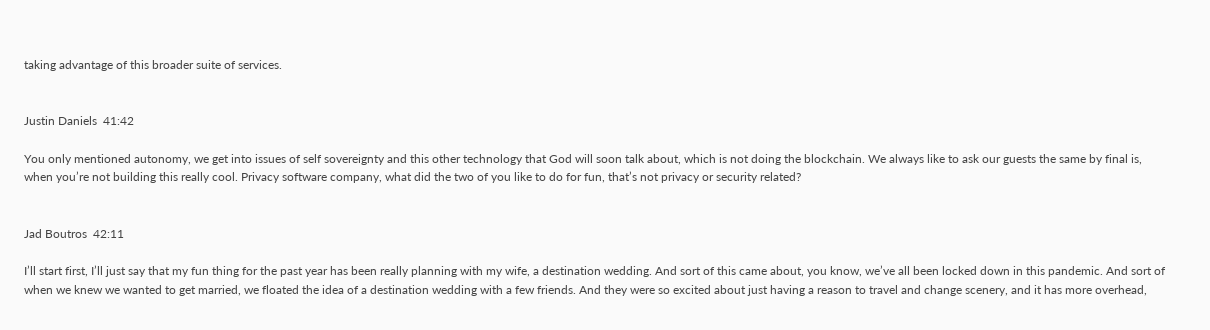taking advantage of this broader suite of services.


Justin Daniels  41:42

You only mentioned autonomy, we get into issues of self sovereignty and this other technology that God will soon talk about, which is not doing the blockchain. We always like to ask our guests the same by final is, when you’re not building this really cool. Privacy software company, what did the two of you like to do for fun, that’s not privacy or security related?


Jad Boutros  42:11

I’ll start first, I’ll just say that my fun thing for the past year has been really planning with my wife, a destination wedding. And sort of this came about, you know, we’ve all been locked down in this pandemic. And sort of when we knew we wanted to get married, we floated the idea of a destination wedding with a few friends. And they were so excited about just having a reason to travel and change scenery, and it has more overhead,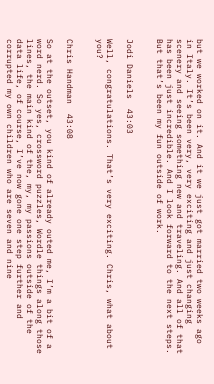but we worked on it. And it we just got married two weeks ago in Italy. It’s been very, very exciting and just changing scenery and seeing something new and traveling. And all of that has been just incredible. And I look forward to the next steps. But that’s been my fun outside of work.


Jodi Daniels  43:03

Well, congratulations. That’s very exciting. Chris, what about you?


Chris Handman  43:08

So at the outset, you kind of already outed me, I’m a bit of a word nerd. So yes, crossword puzzles, Wordle things along those lines, the main kind of the, my, my passions outside of the data life, of course, I’ve now gone one step further and corrupted my own children who are seven and nine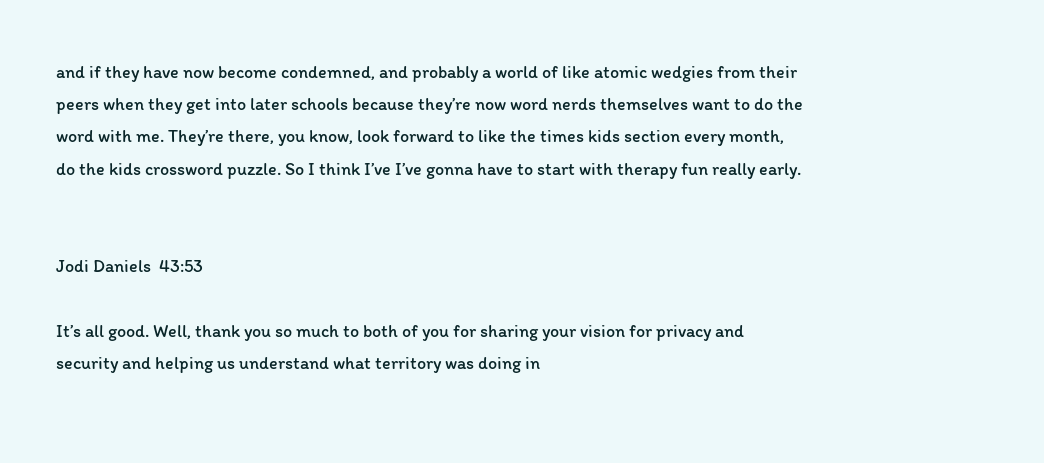and if they have now become condemned, and probably a world of like atomic wedgies from their peers when they get into later schools because they’re now word nerds themselves want to do the word with me. They’re there, you know, look forward to like the times kids section every month, do the kids crossword puzzle. So I think I’ve I’ve gonna have to start with therapy fun really early.


Jodi Daniels  43:53

It’s all good. Well, thank you so much to both of you for sharing your vision for privacy and security and helping us understand what territory was doing in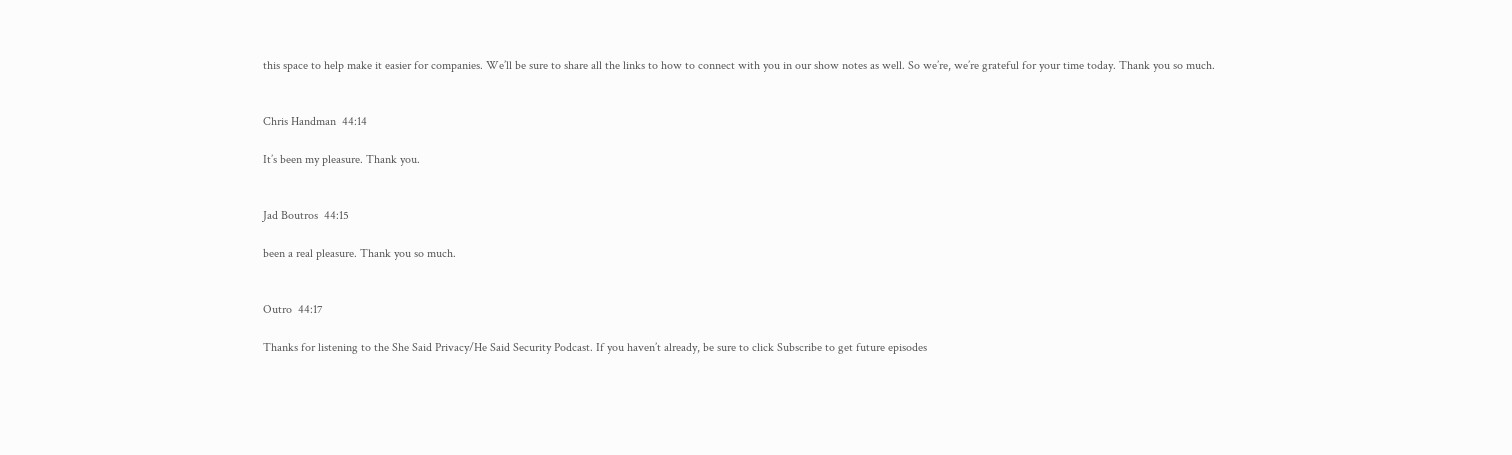this space to help make it easier for companies. We’ll be sure to share all the links to how to connect with you in our show notes as well. So we’re, we’re grateful for your time today. Thank you so much.


Chris Handman  44:14

It’s been my pleasure. Thank you.


Jad Boutros  44:15

been a real pleasure. Thank you so much.


Outro  44:17

Thanks for listening to the She Said Privacy/He Said Security Podcast. If you haven’t already, be sure to click Subscribe to get future episodes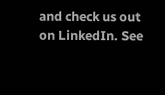and check us out on LinkedIn. See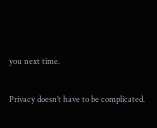you next time.

Privacy doesn’t have to be complicated.